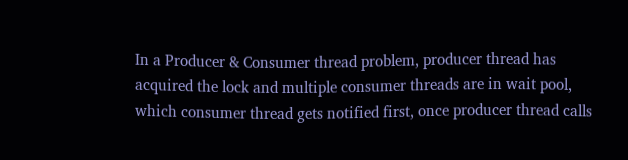In a Producer & Consumer thread problem, producer thread has acquired the lock and multiple consumer threads are in wait pool, which consumer thread gets notified first, once producer thread calls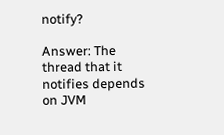notify?

Answer: The thread that it notifies depends on JVM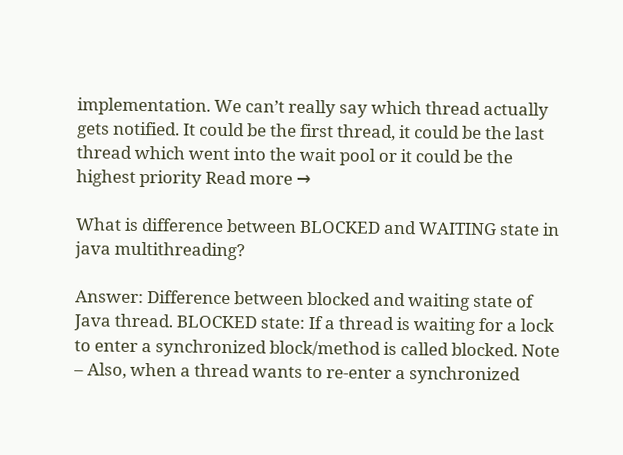implementation. We can’t really say which thread actually gets notified. It could be the first thread, it could be the last thread which went into the wait pool or it could be the highest priority Read more →

What is difference between BLOCKED and WAITING state in java multithreading?

Answer: Difference between blocked and waiting state of Java thread. BLOCKED state: If a thread is waiting for a lock to enter a synchronized block/method is called blocked. Note – Also, when a thread wants to re-enter a synchronized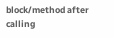block/method after calling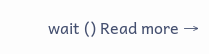wait () Read more →